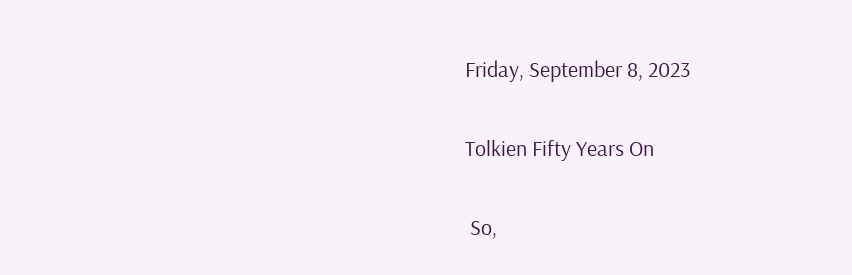Friday, September 8, 2023

Tolkien Fifty Years On

 So,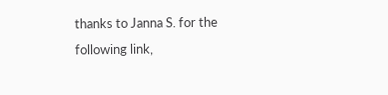thanks to Janna S. for the following link,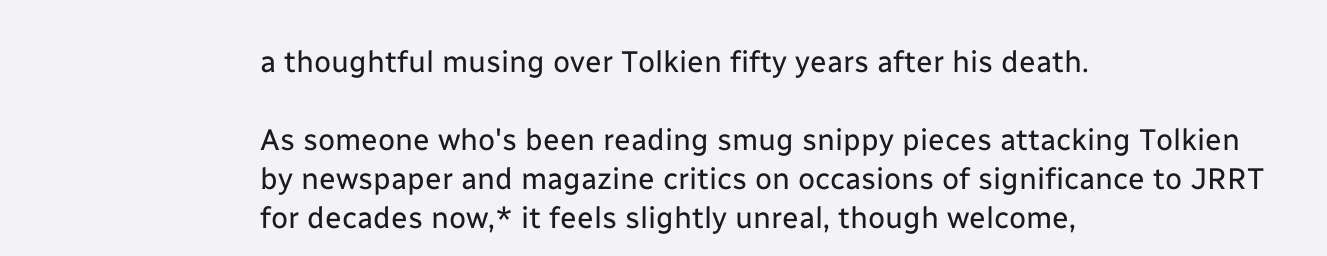a thoughtful musing over Tolkien fifty years after his death.

As someone who's been reading smug snippy pieces attacking Tolkien by newspaper and magazine critics on occasions of significance to JRRT for decades now,* it feels slightly unreal, though welcome,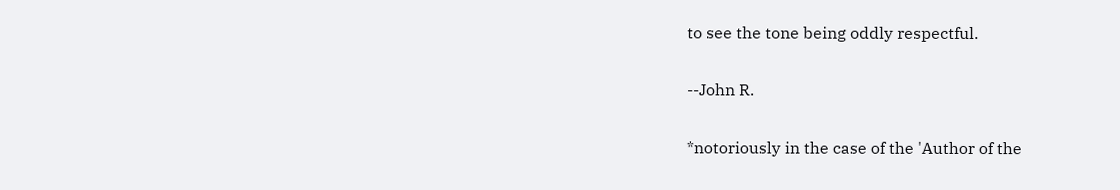to see the tone being oddly respectful.

--John R.

*notoriously in the case of the 'Author of the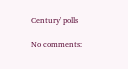Century' polls

No comments: